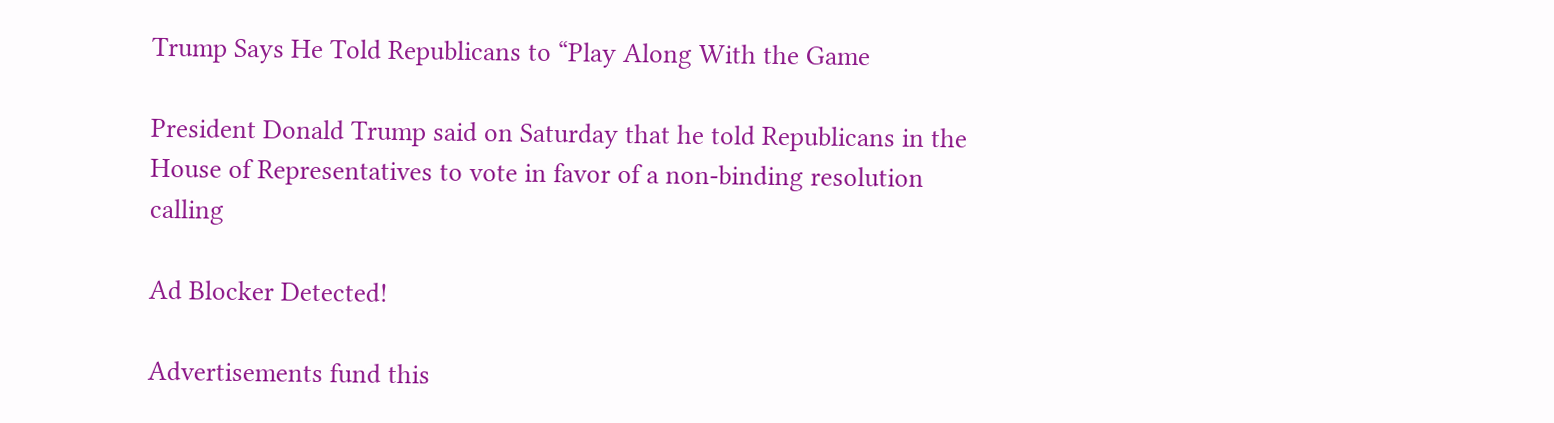Trump Says He Told Republicans to “Play Along With the Game

President Donald Trump said on Saturday that he told Republicans in the House of Representatives to vote in favor of a non-binding resolution calling

Ad Blocker Detected!

Advertisements fund this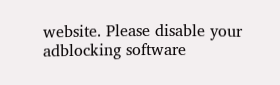website. Please disable your adblocking software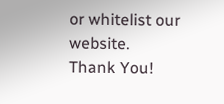or whitelist our website.
Thank You!